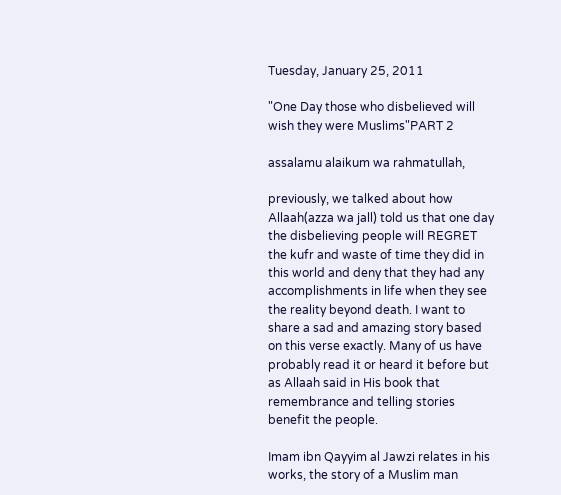Tuesday, January 25, 2011

"One Day those who disbelieved will wish they were Muslims"PART 2

assalamu alaikum wa rahmatullah,

previously, we talked about how Allaah(azza wa jall) told us that one day the disbelieving people will REGRET the kufr and waste of time they did in this world and deny that they had any accomplishments in life when they see the reality beyond death. I want to share a sad and amazing story based on this verse exactly. Many of us have probably read it or heard it before but as Allaah said in His book that remembrance and telling stories benefit the people.

Imam ibn Qayyim al Jawzi relates in his works, the story of a Muslim man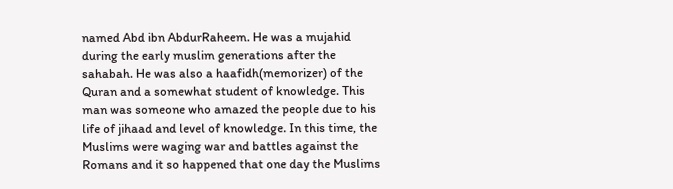named Abd ibn AbdurRaheem. He was a mujahid during the early muslim generations after the sahabah. He was also a haafidh(memorizer) of the Quran and a somewhat student of knowledge. This man was someone who amazed the people due to his life of jihaad and level of knowledge. In this time, the Muslims were waging war and battles against the Romans and it so happened that one day the Muslims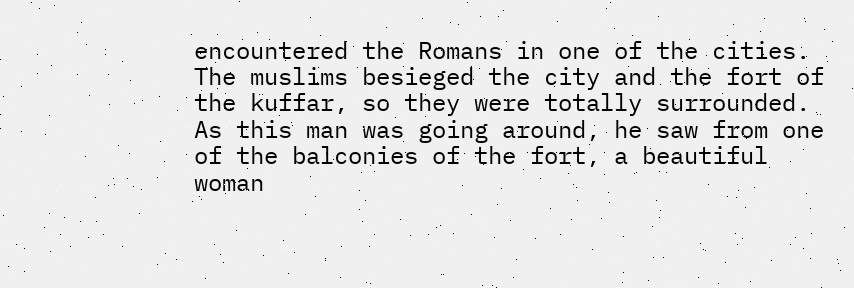encountered the Romans in one of the cities. The muslims besieged the city and the fort of the kuffar, so they were totally surrounded. As this man was going around, he saw from one of the balconies of the fort, a beautiful woman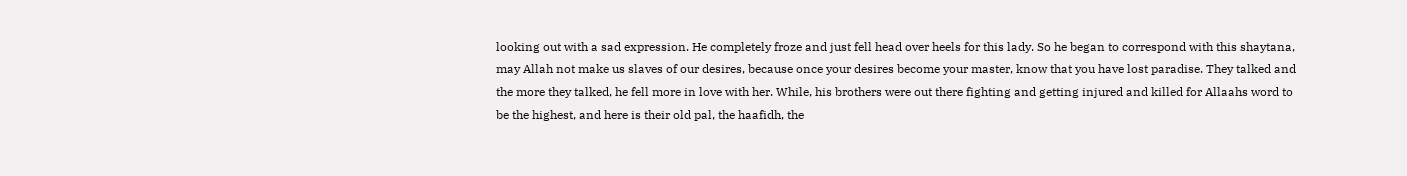looking out with a sad expression. He completely froze and just fell head over heels for this lady. So he began to correspond with this shaytana, may Allah not make us slaves of our desires, because once your desires become your master, know that you have lost paradise. They talked and the more they talked, he fell more in love with her. While, his brothers were out there fighting and getting injured and killed for Allaahs word to be the highest, and here is their old pal, the haafidh, the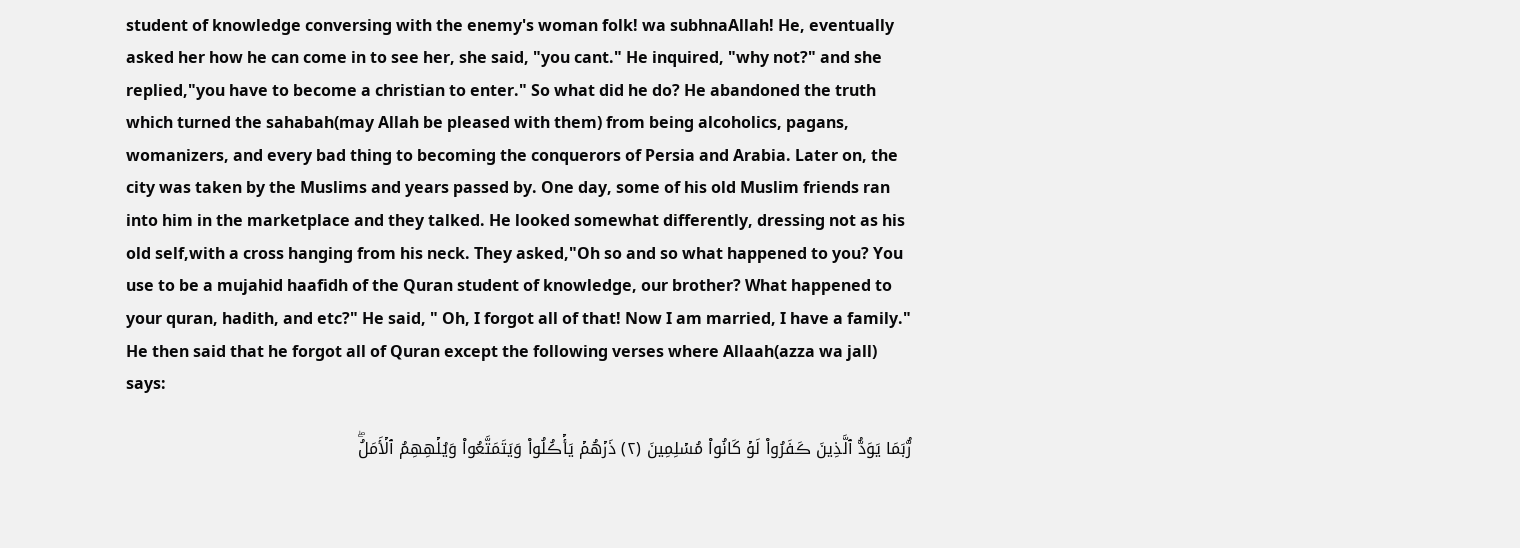student of knowledge conversing with the enemy's woman folk! wa subhnaAllah! He, eventually asked her how he can come in to see her, she said, "you cant." He inquired, "why not?" and she replied,"you have to become a christian to enter." So what did he do? He abandoned the truth which turned the sahabah(may Allah be pleased with them) from being alcoholics, pagans, womanizers, and every bad thing to becoming the conquerors of Persia and Arabia. Later on, the city was taken by the Muslims and years passed by. One day, some of his old Muslim friends ran into him in the marketplace and they talked. He looked somewhat differently, dressing not as his old self,with a cross hanging from his neck. They asked,"Oh so and so what happened to you? You use to be a mujahid haafidh of the Quran student of knowledge, our brother? What happened to your quran, hadith, and etc?" He said, " Oh, I forgot all of that! Now I am married, I have a family." He then said that he forgot all of Quran except the following verses where Allaah(azza wa jall) says:

رُّبَمَا يَوَدُّ ٱلَّذِينَ ڪَفَرُواْ لَوۡ كَانُواْ مُسۡلِمِينَ (٢) ذَرۡهُمۡ يَأۡڪُلُواْ وَيَتَمَتَّعُواْ وَيُلۡهِهِمُ ٱلۡأَمَلُ‌ۖ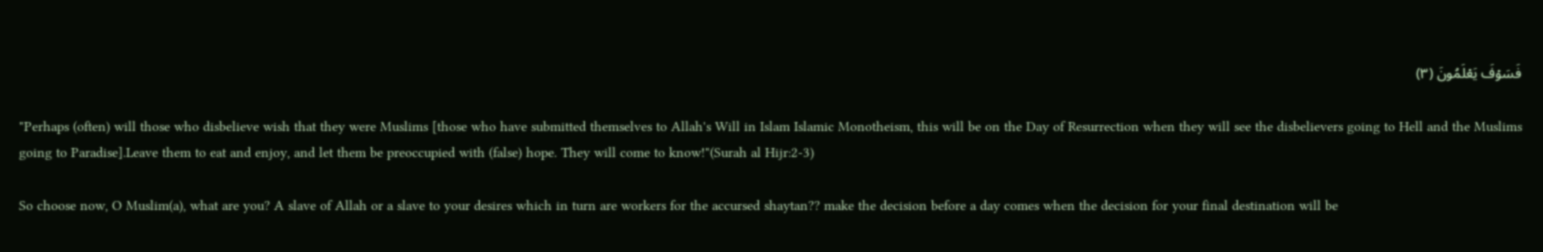فَسَوۡفَ يَعۡلَمُونَ (٣)

"Perhaps (often) will those who disbelieve wish that they were Muslims [those who have submitted themselves to Allah's Will in Islam Islamic Monotheism, this will be on the Day of Resurrection when they will see the disbelievers going to Hell and the Muslims going to Paradise].Leave them to eat and enjoy, and let them be preoccupied with (false) hope. They will come to know!"(Surah al Hijr:2-3)

So choose now, O Muslim(a), what are you? A slave of Allah or a slave to your desires which in turn are workers for the accursed shaytan?? make the decision before a day comes when the decision for your final destination will be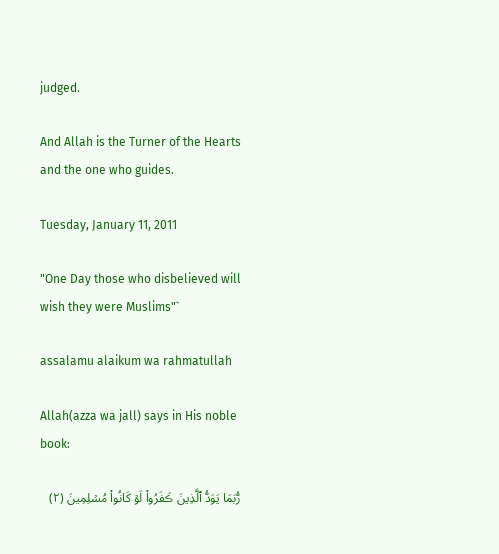judged.

And Allah is the Turner of the Hearts and the one who guides.

Tuesday, January 11, 2011

"One Day those who disbelieved will wish they were Muslims"`

assalamu alaikum wa rahmatullah

Allah(azza wa jall) says in His noble book:

رُّبَمَا يَوَدُّ ٱلَّذِينَ ڪَفَرُواْ لَوۡ كَانُواْ مُسۡلِمِينَ (٢)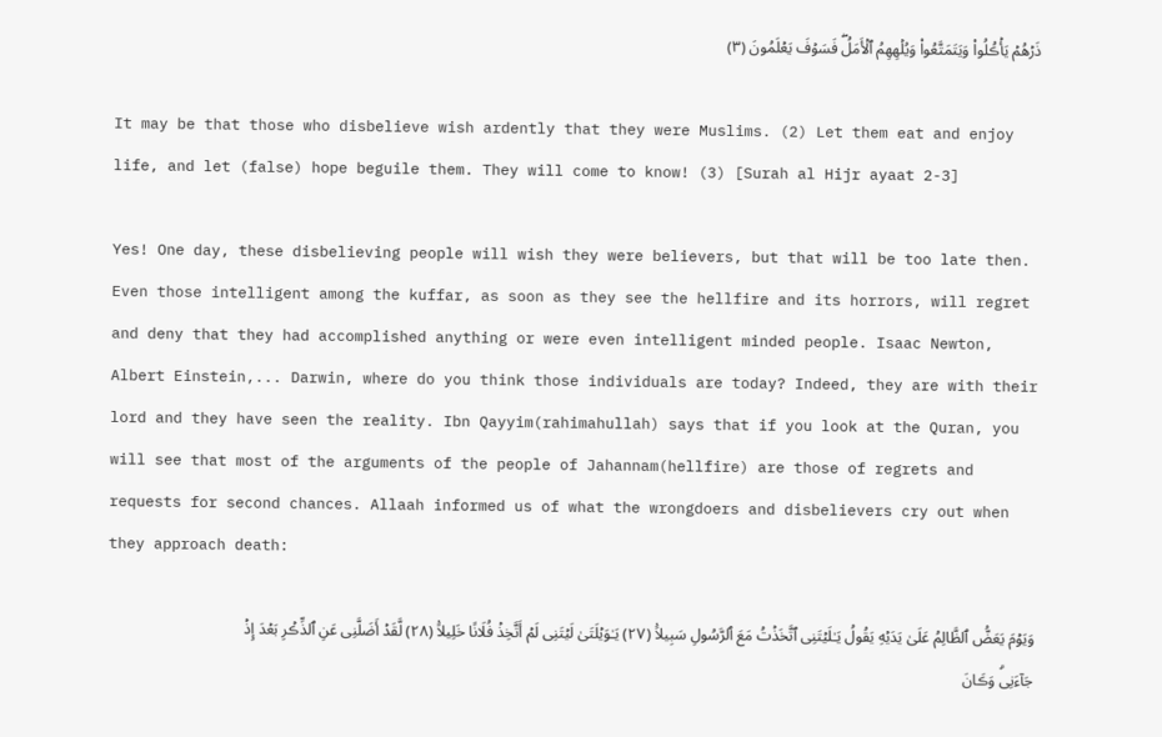ذَرۡهُمۡ يَأۡڪُلُواْ وَيَتَمَتَّعُواْ وَيُلۡهِهِمُ ٱلۡأَمَلُ‌ۖ فَسَوۡفَ يَعۡلَمُونَ (٣)

It may be that those who disbelieve wish ardently that they were Muslims. (2) Let them eat and enjoy life, and let (false) hope beguile them. They will come to know! (3) [Surah al Hijr ayaat 2-3]

Yes! One day, these disbelieving people will wish they were believers, but that will be too late then. Even those intelligent among the kuffar, as soon as they see the hellfire and its horrors, will regret and deny that they had accomplished anything or were even intelligent minded people. Isaac Newton, Albert Einstein,... Darwin, where do you think those individuals are today? Indeed, they are with their lord and they have seen the reality. Ibn Qayyim(rahimahullah) says that if you look at the Quran, you will see that most of the arguments of the people of Jahannam(hellfire) are those of regrets and requests for second chances. Allaah informed us of what the wrongdoers and disbelievers cry out when they approach death:

وَيَوۡمَ يَعَضُّ ٱلظَّالِمُ عَلَىٰ يَدَيۡهِ يَقُولُ يَـٰلَيۡتَنِى ٱتَّخَذۡتُ مَعَ ٱلرَّسُولِ سَبِيلاً۬ (٢٧) يَـٰوَيۡلَتَىٰ لَيۡتَنِى لَمۡ أَتَّخِذۡ فُلَانًا خَلِيلاً۬ (٢٨) لَّقَدۡ أَضَلَّنِى عَنِ ٱلذِّڪۡرِ بَعۡدَ إِذۡ جَآءَنِى‌ۗ وَڪَانَ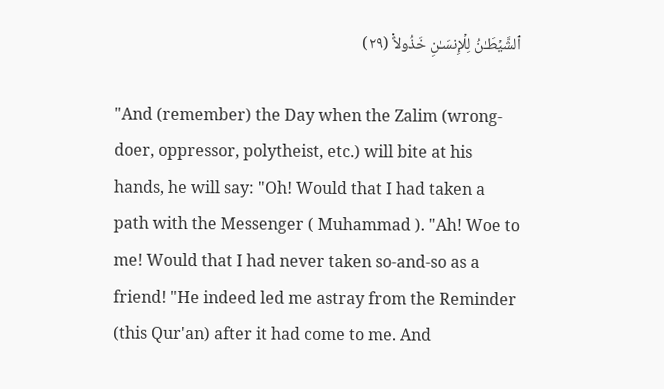ٱلشَّيۡطَـٰنُ لِلۡإِنسَـٰنِ خَذُولاً۬ (٢٩)

"And (remember) the Day when the Zalim (wrong-doer, oppressor, polytheist, etc.) will bite at his hands, he will say: "Oh! Would that I had taken a path with the Messenger ( Muhammad ). "Ah! Woe to me! Would that I had never taken so-and-so as a friend! "He indeed led me astray from the Reminder (this Qur'an) after it had come to me. And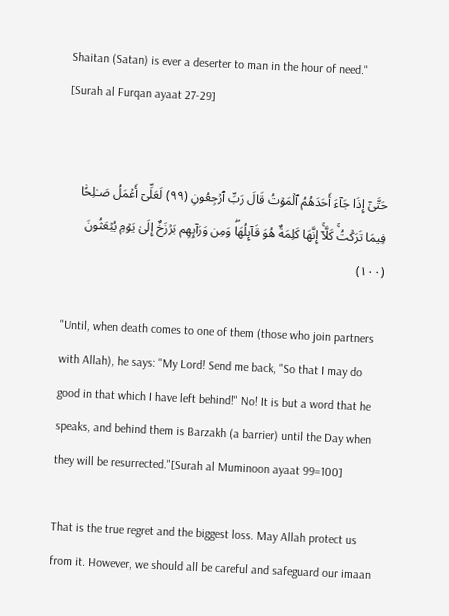Shaitan (Satan) is ever a deserter to man in the hour of need." [Surah al Furqan ayaat 27-29]


حَتَّىٰٓ إِذَا جَآءَ أَحَدَهُمُ ٱلۡمَوۡتُ قَالَ رَبِّ ٱرۡجِعُونِ (٩٩) لَعَلِّىٓ أَعۡمَلُ صَـٰلِحً۬ا فِيمَا تَرَكۡتُ‌ۚ كَلَّآ‌ۚ إِنَّهَا كَلِمَةٌ هُوَ قَآٮِٕلُهَا‌ۖ وَمِن وَرَآٮِٕهِم بَرۡزَخٌ إِلَىٰ يَوۡمِ يُبۡعَثُونَ (١٠٠)

"Until, when death comes to one of them (those who join partners with Allah), he says: "My Lord! Send me back, "So that I may do good in that which I have left behind!" No! It is but a word that he speaks, and behind them is Barzakh (a barrier) until the Day when they will be resurrected."[Surah al Muminoon ayaat 99=100]

That is the true regret and the biggest loss. May Allah protect us from it. However, we should all be careful and safeguard our imaan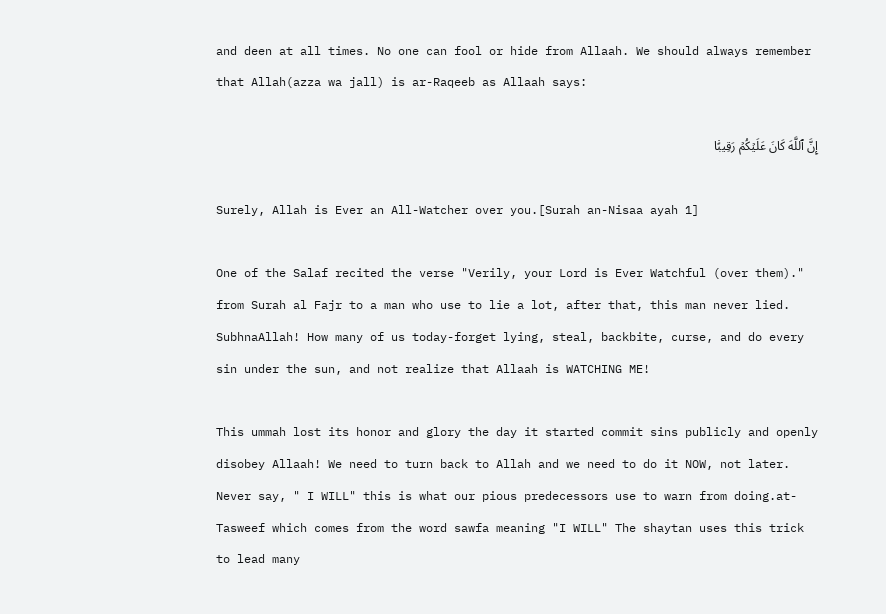and deen at all times. No one can fool or hide from Allaah. We should always remember that Allah(azza wa jall) is ar-Raqeeb as Allaah says:

إِنَّ ٱللَّهَ كَانَ عَلَيۡكُمۡ رَقِيبً۬ا

Surely, Allah is Ever an All-Watcher over you.[Surah an-Nisaa ayah 1]

One of the Salaf recited the verse "Verily, your Lord is Ever Watchful (over them)." from Surah al Fajr to a man who use to lie a lot, after that, this man never lied. SubhnaAllah! How many of us today-forget lying, steal, backbite, curse, and do every sin under the sun, and not realize that Allaah is WATCHING ME!

This ummah lost its honor and glory the day it started commit sins publicly and openly disobey Allaah! We need to turn back to Allah and we need to do it NOW, not later. Never say, " I WILL" this is what our pious predecessors use to warn from doing.at-Tasweef which comes from the word sawfa meaning "I WILL" The shaytan uses this trick to lead many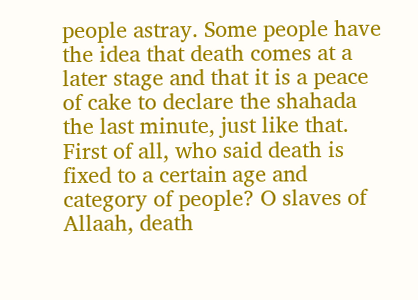people astray. Some people have the idea that death comes at a later stage and that it is a peace of cake to declare the shahada the last minute, just like that. First of all, who said death is fixed to a certain age and category of people? O slaves of Allaah, death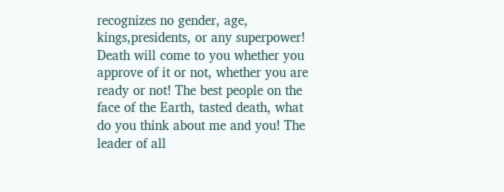recognizes no gender, age, kings,presidents, or any superpower! Death will come to you whether you approve of it or not, whether you are ready or not! The best people on the face of the Earth, tasted death, what do you think about me and you! The leader of all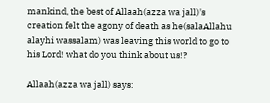mankind, the best of Allaah(azza wa jall)'s creation felt the agony of death as he(salaAllahu alayhi wassalam) was leaving this world to go to his Lord! what do you think about us!?

Allaah(azza wa jall) says: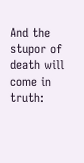And the stupor of death will come in truth: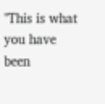"This is what you have been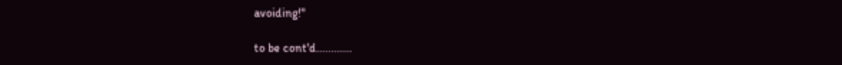avoiding!"

to be cont'd............